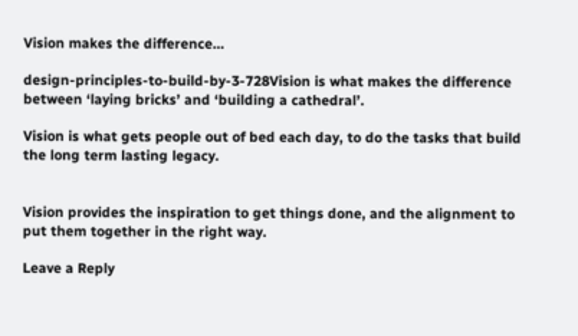Vision makes the difference…

design-principles-to-build-by-3-728Vision is what makes the difference between ‘laying bricks’ and ‘building a cathedral’.

Vision is what gets people out of bed each day, to do the tasks that build the long term lasting legacy.


Vision provides the inspiration to get things done, and the alignment to put them together in the right way.

Leave a Reply